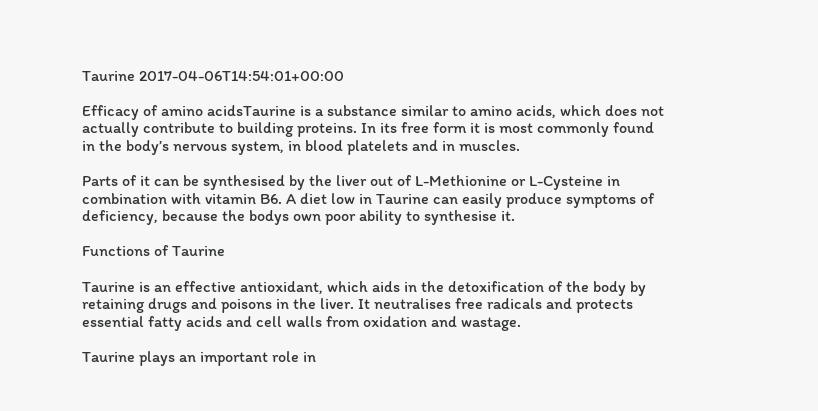Taurine 2017-04-06T14:54:01+00:00

Efficacy of amino acidsTaurine is a substance similar to amino acids, which does not actually contribute to building proteins. In its free form it is most commonly found in the body’s nervous system, in blood platelets and in muscles.

Parts of it can be synthesised by the liver out of L-Methionine or L-Cysteine in combination with vitamin B6. A diet low in Taurine can easily produce symptoms of deficiency, because the bodys own poor ability to synthesise it.

Functions of Taurine

Taurine is an effective antioxidant, which aids in the detoxification of the body by retaining drugs and poisons in the liver. It neutralises free radicals and protects essential fatty acids and cell walls from oxidation and wastage.

Taurine plays an important role in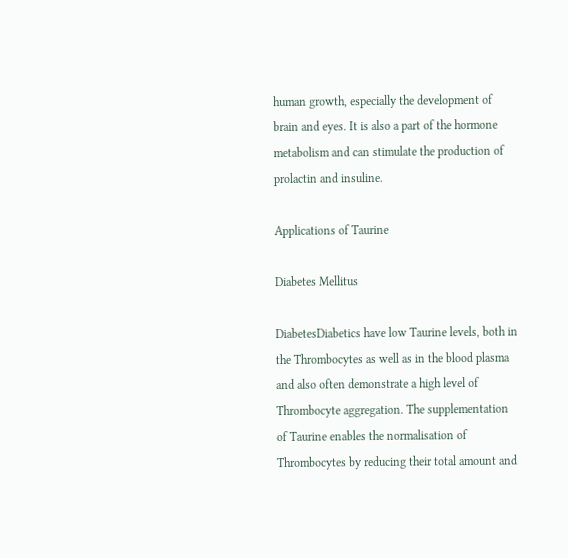human growth, especially the development of brain and eyes. It is also a part of the hormone metabolism and can stimulate the production of prolactin and insuline.

Applications of Taurine

Diabetes Mellitus

DiabetesDiabetics have low Taurine levels, both in the Thrombocytes as well as in the blood plasma and also often demonstrate a high level of Thrombocyte aggregation. The supplementation of Taurine enables the normalisation of Thrombocytes by reducing their total amount and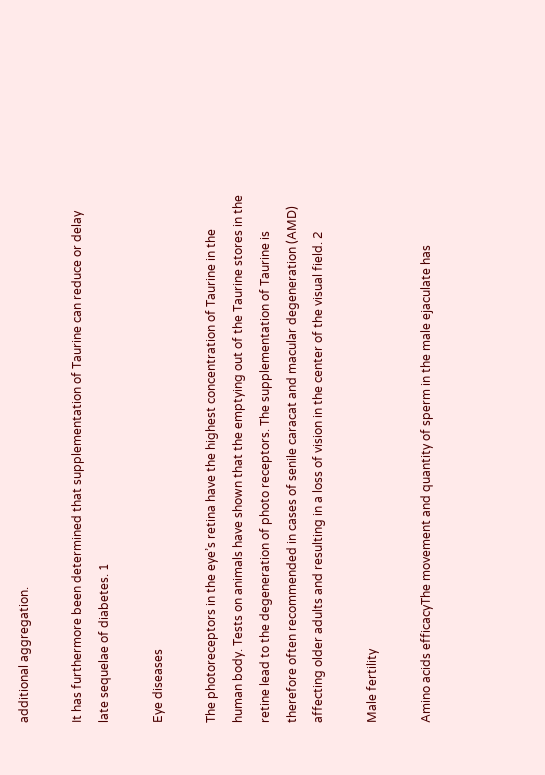additional aggregation.

It has furthermore been determined that supplementation of Taurine can reduce or delay late sequelae of diabetes. 1

Eye diseases

The photoreceptors in the eye’s retina have the highest concentration of Taurine in the human body. Tests on animals have shown that the emptying out of the Taurine stores in the retine lead to the degeneration of photo receptors. The supplementation of Taurine is therefore often recommended in cases of senile caracat and macular degeneration (AMD) affecting older adults and resulting in a loss of vision in the center of the visual field. 2

Male fertility

Amino acids efficacyThe movement and quantity of sperm in the male ejaculate has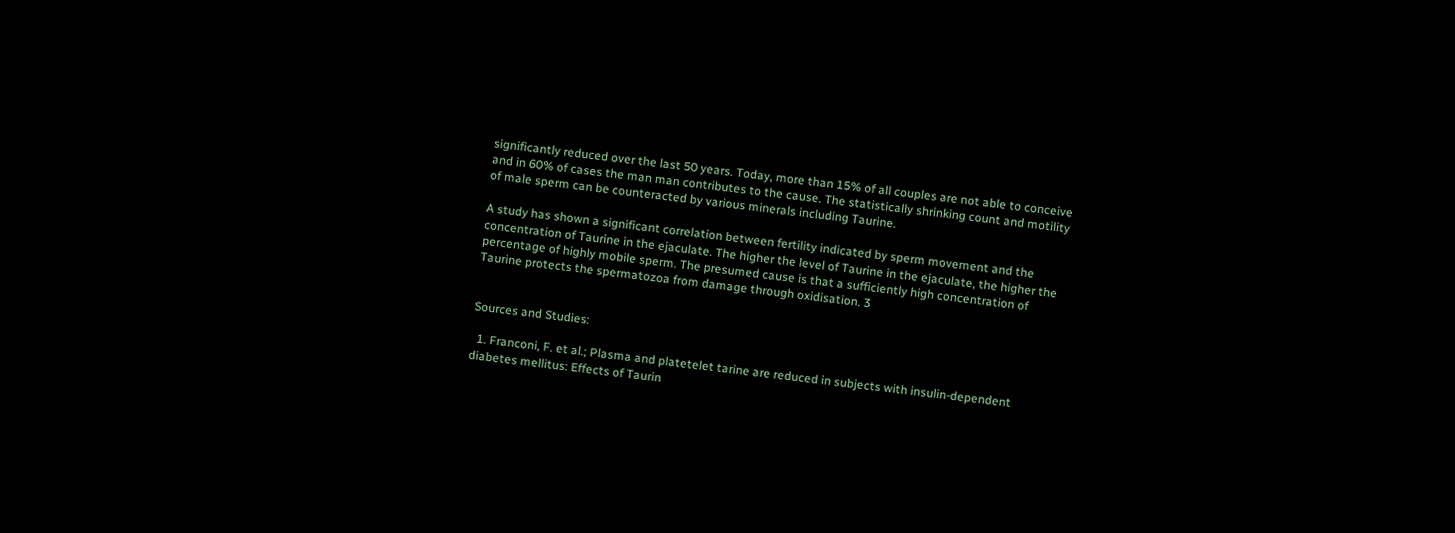significantly reduced over the last 50 years. Today, more than 15% of all couples are not able to conceive and in 60% of cases the man man contributes to the cause. The statistically shrinking count and motility of male sperm can be counteracted by various minerals including Taurine.

A study has shown a significant correlation between fertility indicated by sperm movement and the concentration of Taurine in the ejaculate. The higher the level of Taurine in the ejaculate, the higher the percentage of highly mobile sperm. The presumed cause is that a sufficiently high concentration of Taurine protects the spermatozoa from damage through oxidisation. 3


Sources and Studies:

  1. Franconi, F. et al.; Plasma and platetelet tarine are reduced in subjects with insulin-dependent diabetes mellitus: Effects of Taurin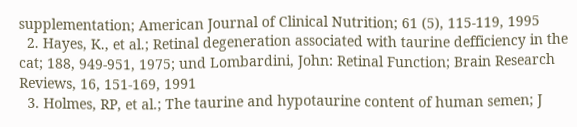supplementation; American Journal of Clinical Nutrition; 61 (5), 115-119, 1995
  2. Hayes, K., et al.; Retinal degeneration associated with taurine defficiency in the cat; 188, 949-951, 1975; und Lombardini, John: Retinal Function; Brain Research Reviews, 16, 151-169, 1991
  3. Holmes, RP, et al.; The taurine and hypotaurine content of human semen; J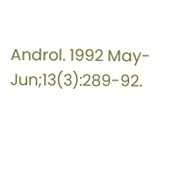Androl. 1992 May-Jun;13(3):289-92.